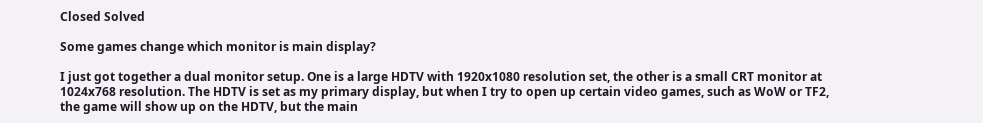Closed Solved

Some games change which monitor is main display?

I just got together a dual monitor setup. One is a large HDTV with 1920x1080 resolution set, the other is a small CRT monitor at 1024x768 resolution. The HDTV is set as my primary display, but when I try to open up certain video games, such as WoW or TF2, the game will show up on the HDTV, but the main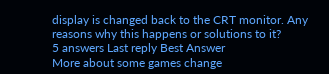display is changed back to the CRT monitor. Any reasons why this happens or solutions to it?
5 answers Last reply Best Answer
More about some games change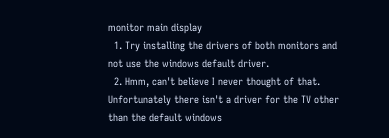monitor main display
  1. Try installing the drivers of both monitors and not use the windows default driver.
  2. Hmm, can't believe I never thought of that. Unfortunately there isn't a driver for the TV other than the default windows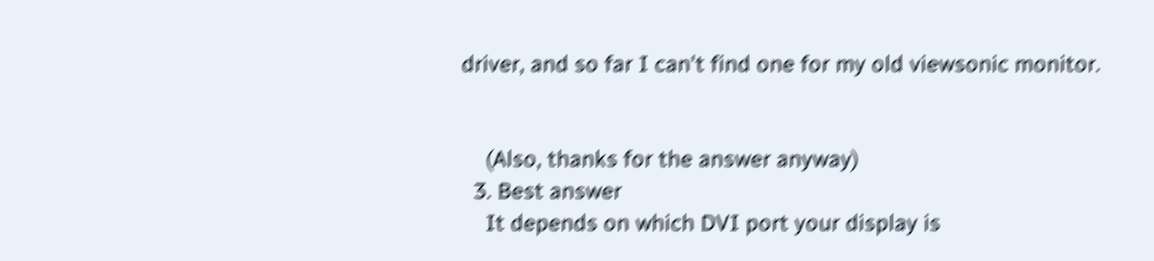driver, and so far I can't find one for my old viewsonic monitor.


    (Also, thanks for the answer anyway)
  3. Best answer
    It depends on which DVI port your display is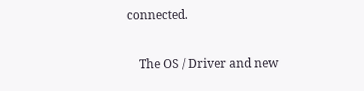connected.

    The OS / Driver and new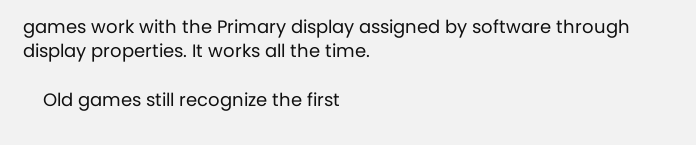games work with the Primary display assigned by software through display properties. It works all the time.

    Old games still recognize the first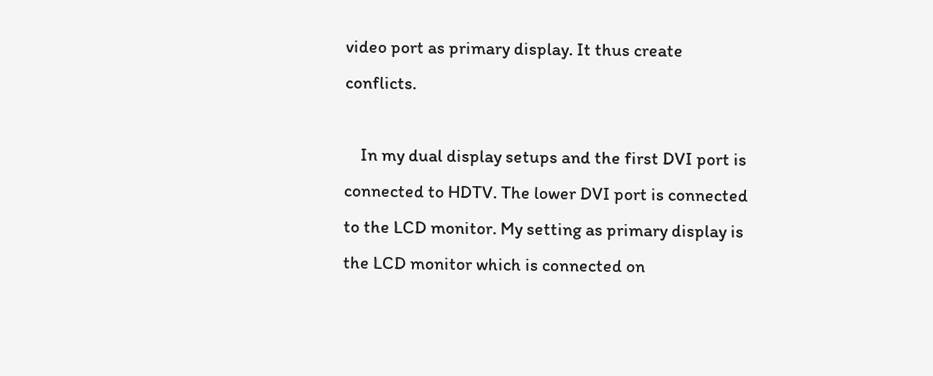video port as primary display. It thus create conflicts.

    In my dual display setups and the first DVI port is connected to HDTV. The lower DVI port is connected to the LCD monitor. My setting as primary display is the LCD monitor which is connected on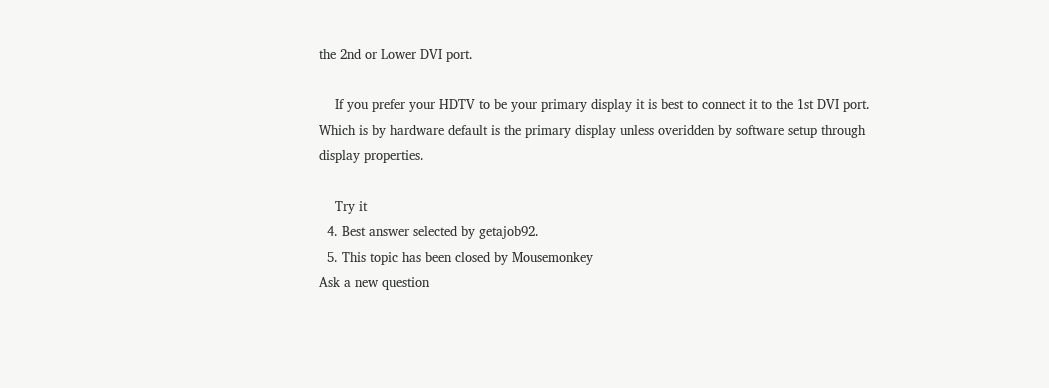the 2nd or Lower DVI port.

    If you prefer your HDTV to be your primary display it is best to connect it to the 1st DVI port. Which is by hardware default is the primary display unless overidden by software setup through display properties.

    Try it
  4. Best answer selected by getajob92.
  5. This topic has been closed by Mousemonkey
Ask a new question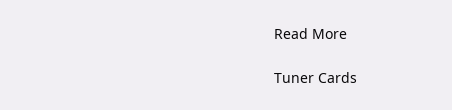Read More

Tuner Cards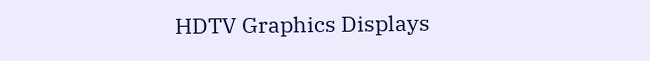HDTV Graphics Displays